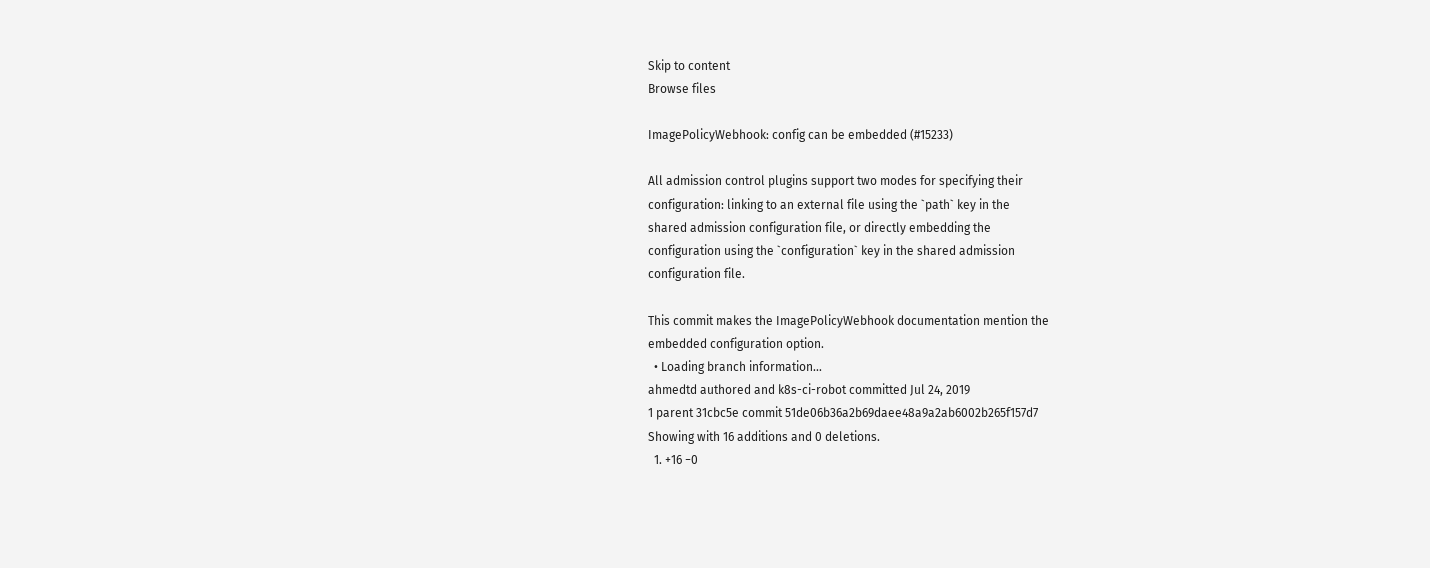Skip to content
Browse files

ImagePolicyWebhook: config can be embedded (#15233)

All admission control plugins support two modes for specifying their
configuration: linking to an external file using the `path` key in the
shared admission configuration file, or directly embedding the
configuration using the `configuration` key in the shared admission
configuration file.

This commit makes the ImagePolicyWebhook documentation mention the
embedded configuration option.
  • Loading branch information...
ahmedtd authored and k8s-ci-robot committed Jul 24, 2019
1 parent 31cbc5e commit 51de06b36a2b69daee48a9a2ab6002b265f157d7
Showing with 16 additions and 0 deletions.
  1. +16 −0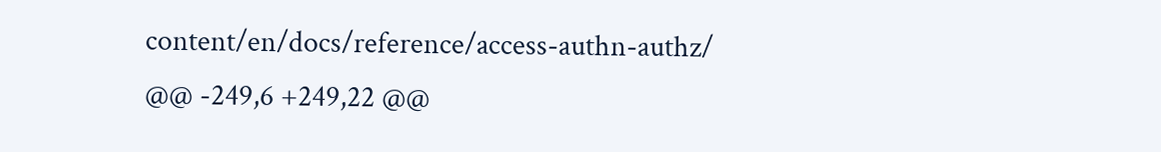content/en/docs/reference/access-authn-authz/
@@ -249,6 +249,22 @@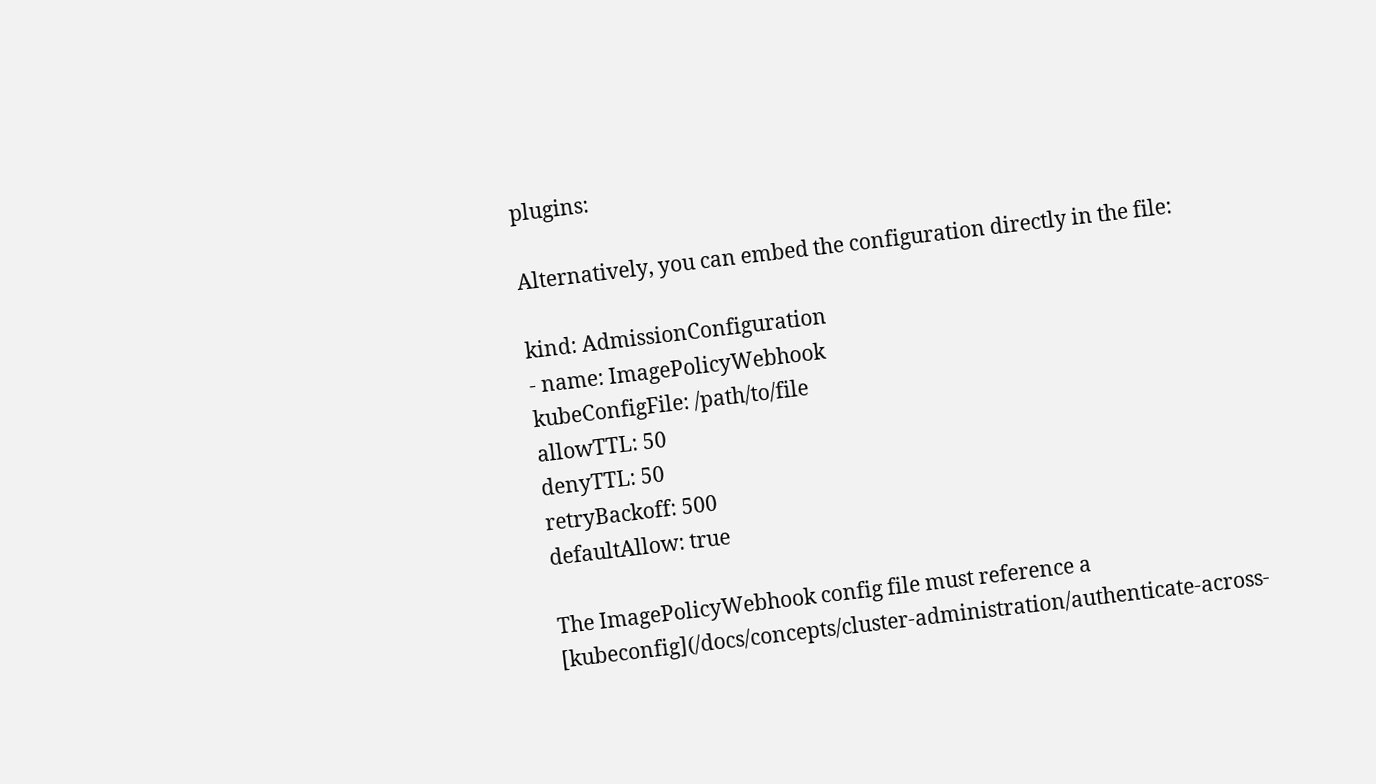plugins:

Alternatively, you can embed the configuration directly in the file:

kind: AdmissionConfiguration
- name: ImagePolicyWebhook
kubeConfigFile: /path/to/file
allowTTL: 50
denyTTL: 50
retryBackoff: 500
defaultAllow: true

The ImagePolicyWebhook config file must reference a [kubeconfig](/docs/concepts/cluster-administration/authenticate-across-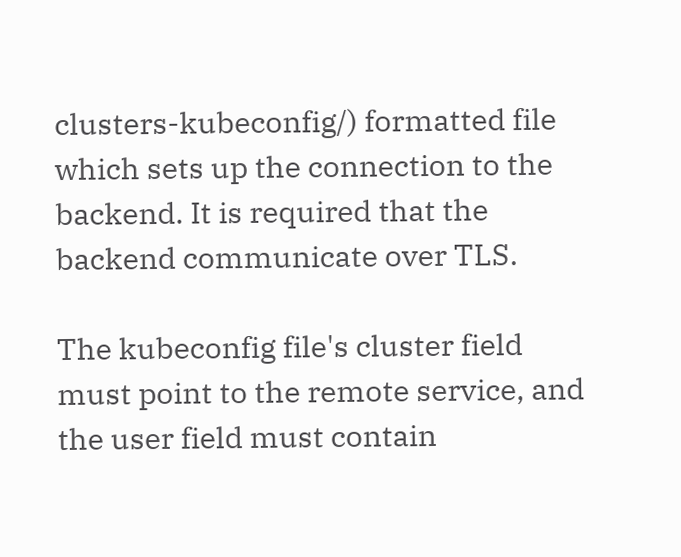clusters-kubeconfig/) formatted file which sets up the connection to the backend. It is required that the backend communicate over TLS.

The kubeconfig file's cluster field must point to the remote service, and the user field must contain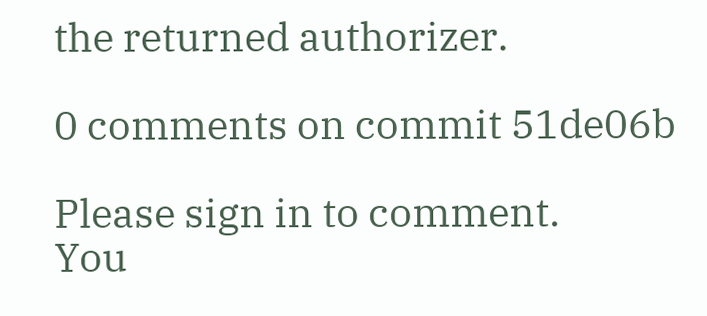the returned authorizer.

0 comments on commit 51de06b

Please sign in to comment.
You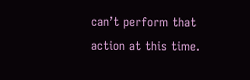can’t perform that action at this time.